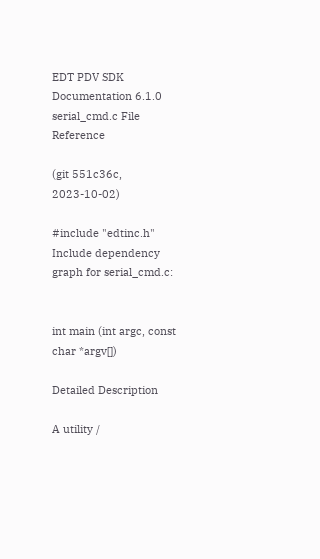EDT PDV SDK Documentation 6.1.0
serial_cmd.c File Reference

(git 551c36c, 2023-10-02)

#include "edtinc.h"
Include dependency graph for serial_cmd.c:


int main (int argc, const char *argv[])

Detailed Description

A utility /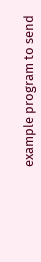example program to send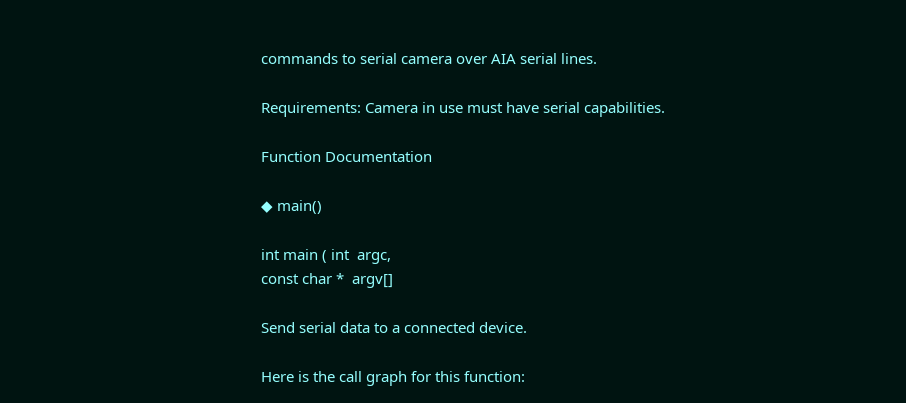commands to serial camera over AIA serial lines.

Requirements: Camera in use must have serial capabilities.

Function Documentation

◆ main()

int main ( int  argc,
const char *  argv[]

Send serial data to a connected device.

Here is the call graph for this function: